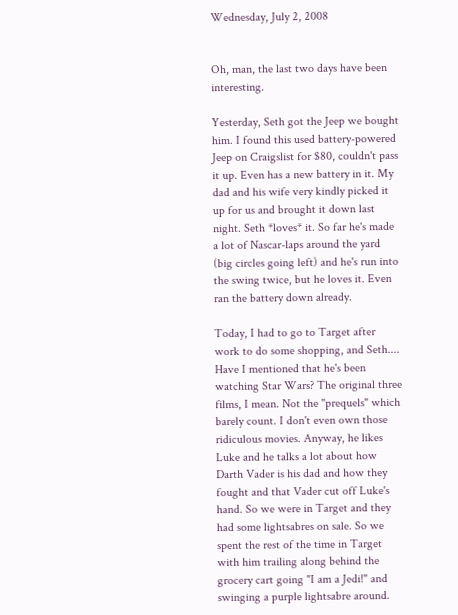Wednesday, July 2, 2008


Oh, man, the last two days have been interesting.

Yesterday, Seth got the Jeep we bought him. I found this used battery-powered Jeep on Craigslist for $80, couldn't pass it up. Even has a new battery in it. My dad and his wife very kindly picked it up for us and brought it down last night. Seth *loves* it. So far he's made a lot of Nascar-laps around the yard (big circles going left) and he's run into the swing twice, but he loves it. Even ran the battery down already.

Today, I had to go to Target after work to do some shopping, and Seth.... Have I mentioned that he's been watching Star Wars? The original three films, I mean. Not the "prequels" which barely count. I don't even own those ridiculous movies. Anyway, he likes Luke and he talks a lot about how Darth Vader is his dad and how they fought and that Vader cut off Luke's hand. So we were in Target and they had some lightsabres on sale. So we spent the rest of the time in Target with him trailing along behind the grocery cart going "I am a Jedi!" and swinging a purple lightsabre around.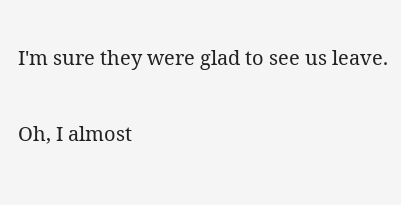I'm sure they were glad to see us leave.

Oh, I almost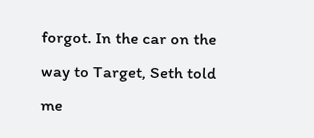forgot. In the car on the way to Target, Seth told me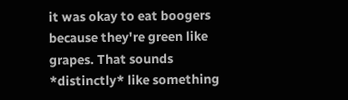it was okay to eat boogers because they're green like grapes. That sounds *distinctly* like something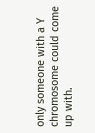only someone with a Y chromosome could come up with.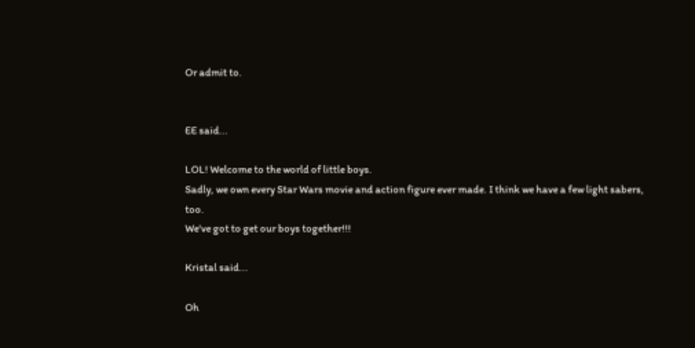Or admit to.


EE said...

LOL! Welcome to the world of little boys.
Sadly, we own every Star Wars movie and action figure ever made. I think we have a few light sabers, too.
We've got to get our boys together!!!

Kristal said...

Oh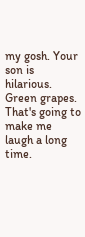my gosh. Your son is hilarious. Green grapes. That's going to make me laugh a long time.